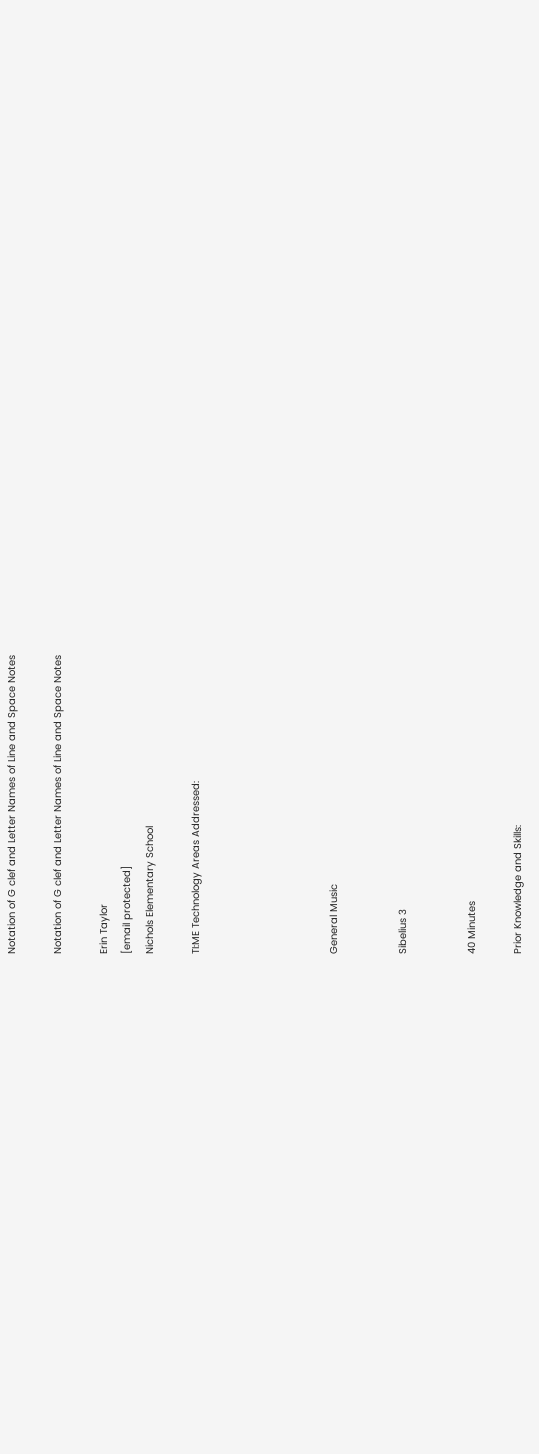Notation of G clef and Letter Names of Line and Space Notes

Notation of G clef and Letter Names of Line and Space Notes

Erin Taylor
[email protected]
Nichols Elementary School

TI:ME Technology Areas Addressed:





General Music


Sibelius 3


40 Minutes

Prior Knowledge and Skills: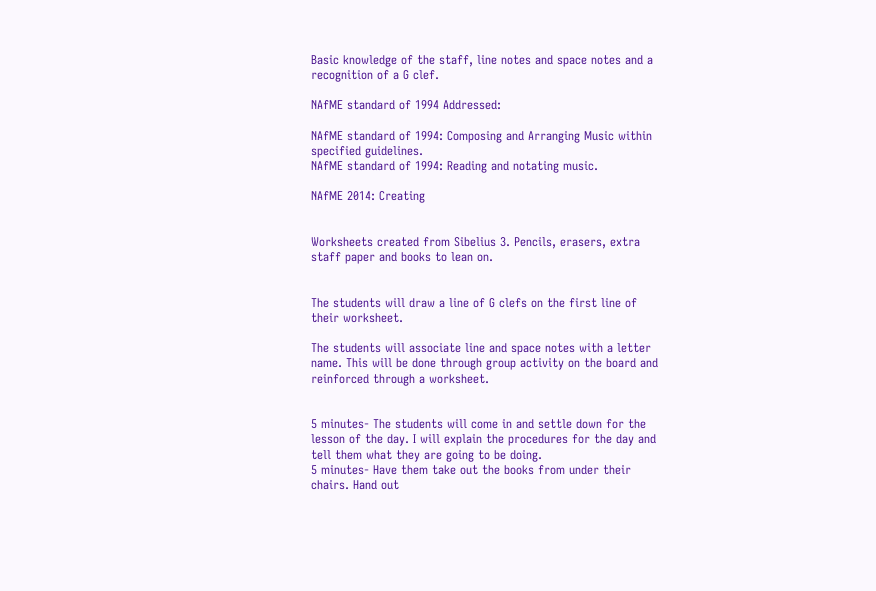Basic knowledge of the staff, line notes and space notes and a recognition of a G clef.

NAfME standard of 1994 Addressed:

NAfME standard of 1994: Composing and Arranging Music within specified guidelines.
NAfME standard of 1994: Reading and notating music.

NAfME 2014: Creating


Worksheets created from Sibelius 3. Pencils, erasers, extra staff paper and books to lean on.


The students will draw a line of G clefs on the first line of their worksheet.

The students will associate line and space notes with a letter name. This will be done through group activity on the board and reinforced through a worksheet.


5 minutes- The students will come in and settle down for the lesson of the day. I will explain the procedures for the day and tell them what they are going to be doing.
5 minutes- Have them take out the books from under their chairs. Hand out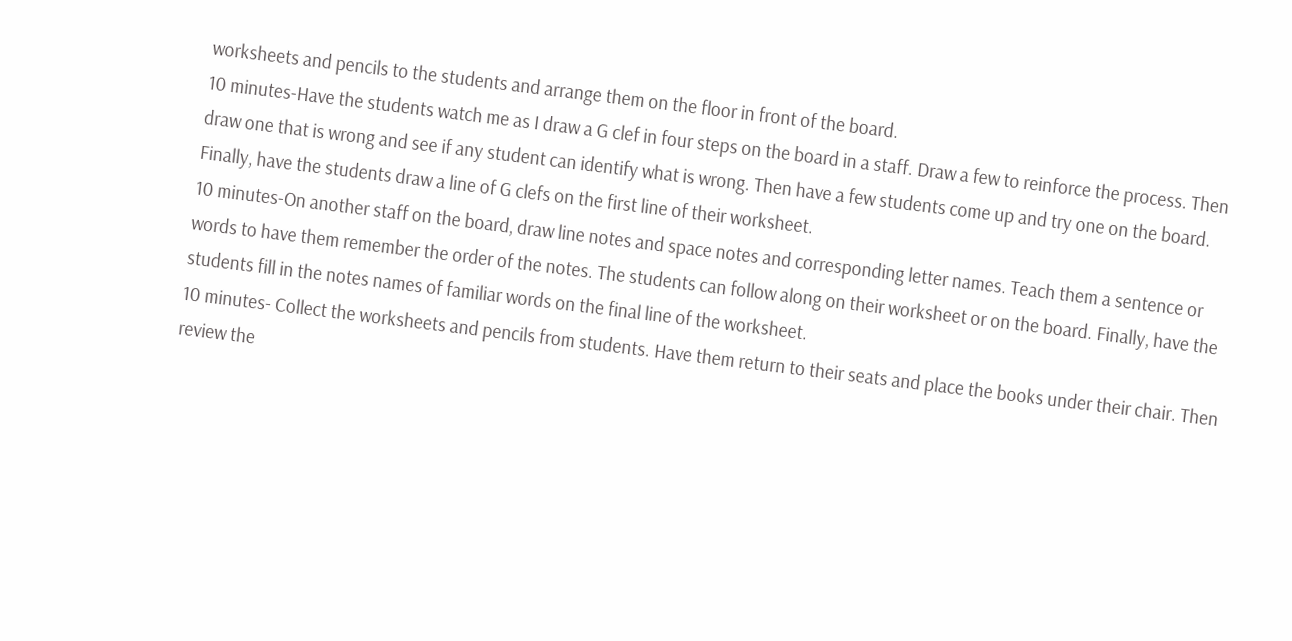worksheets and pencils to the students and arrange them on the floor in front of the board.
10 minutes-Have the students watch me as I draw a G clef in four steps on the board in a staff. Draw a few to reinforce the process. Then draw one that is wrong and see if any student can identify what is wrong. Then have a few students come up and try one on the board. Finally, have the students draw a line of G clefs on the first line of their worksheet.
10 minutes-On another staff on the board, draw line notes and space notes and corresponding letter names. Teach them a sentence or words to have them remember the order of the notes. The students can follow along on their worksheet or on the board. Finally, have the students fill in the notes names of familiar words on the final line of the worksheet.
10 minutes- Collect the worksheets and pencils from students. Have them return to their seats and place the books under their chair. Then review the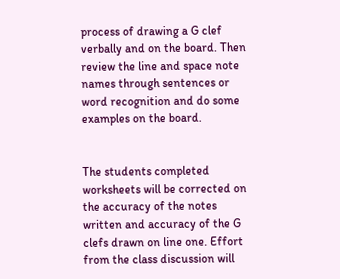process of drawing a G clef verbally and on the board. Then review the line and space note names through sentences or word recognition and do some examples on the board.


The students completed worksheets will be corrected on the accuracy of the notes written and accuracy of the G clefs drawn on line one. Effort from the class discussion will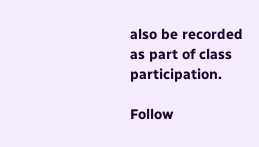also be recorded as part of class participation.

Follow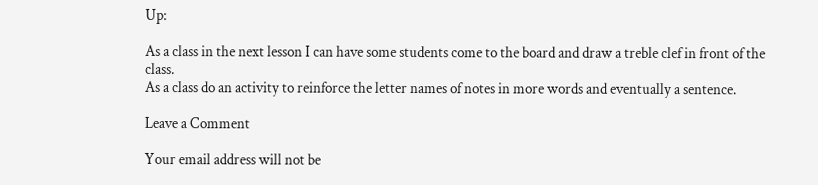Up:

As a class in the next lesson I can have some students come to the board and draw a treble clef in front of the class.
As a class do an activity to reinforce the letter names of notes in more words and eventually a sentence.

Leave a Comment

Your email address will not be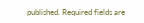published. Required fields are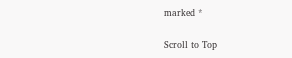marked *

Scroll to Top